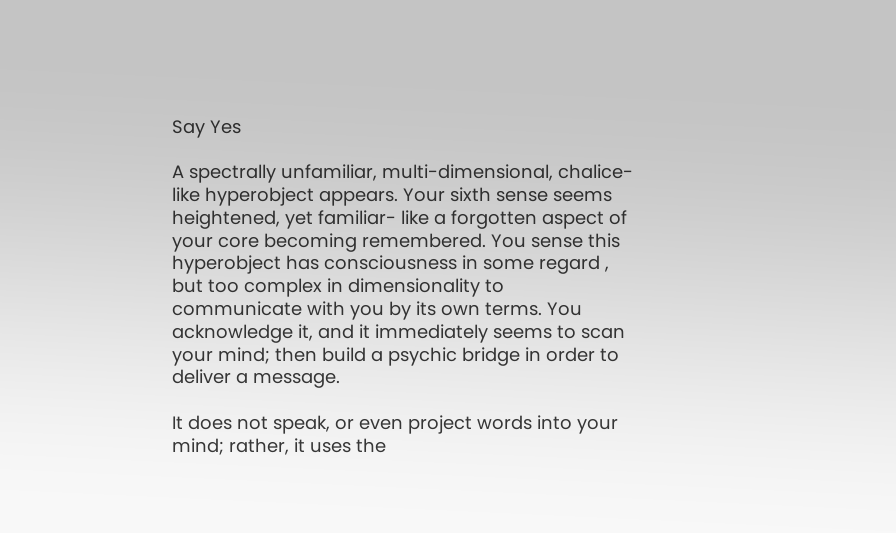Say Yes

A spectrally unfamiliar, multi-dimensional, chalice-like hyperobject appears. Your sixth sense seems heightened, yet familiar- like a forgotten aspect of your core becoming remembered. You sense this hyperobject has consciousness in some regard , but too complex in dimensionality to communicate with you by its own terms. You acknowledge it, and it immediately seems to scan your mind; then build a psychic bridge in order to deliver a message.

It does not speak, or even project words into your mind; rather, it uses the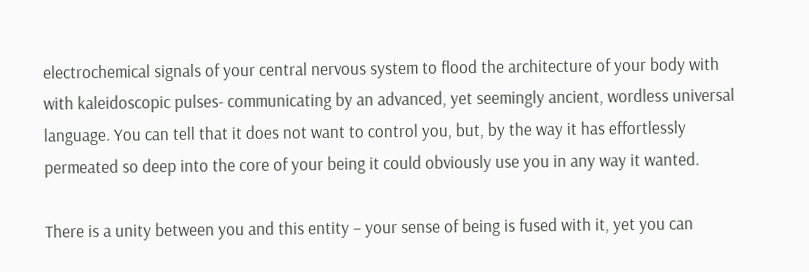electrochemical signals of your central nervous system to flood the architecture of your body with with kaleidoscopic pulses- communicating by an advanced, yet seemingly ancient, wordless universal language. You can tell that it does not want to control you, but, by the way it has effortlessly permeated so deep into the core of your being it could obviously use you in any way it wanted.

There is a unity between you and this entity – your sense of being is fused with it, yet you can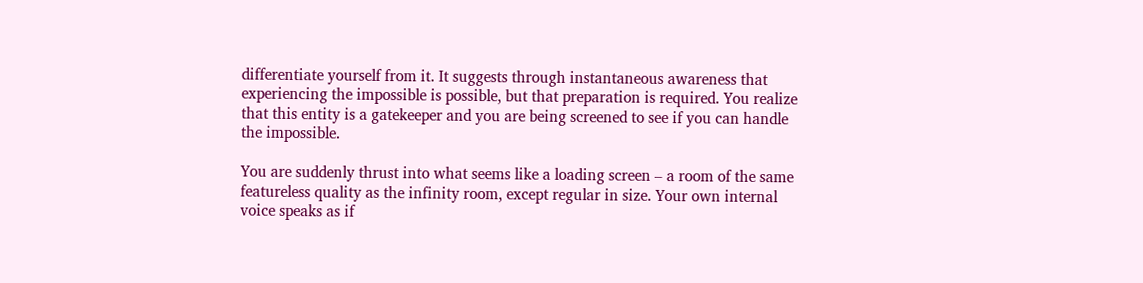differentiate yourself from it. It suggests through instantaneous awareness that experiencing the impossible is possible, but that preparation is required. You realize that this entity is a gatekeeper and you are being screened to see if you can handle the impossible.

You are suddenly thrust into what seems like a loading screen – a room of the same featureless quality as the infinity room, except regular in size. Your own internal voice speaks as if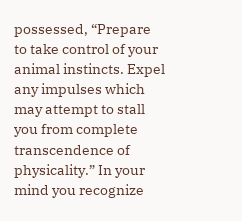possessed, “Prepare to take control of your animal instincts. Expel any impulses which may attempt to stall you from complete transcendence of physicality.” In your mind you recognize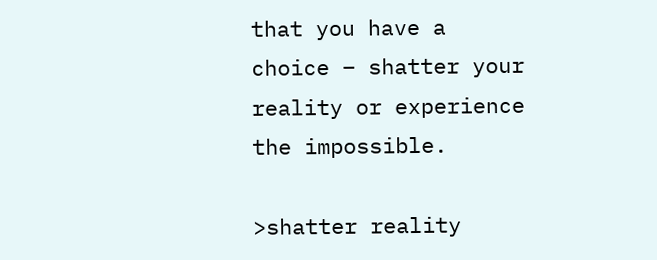that you have a choice – shatter your reality or experience the impossible.

>shatter reality